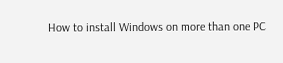How to install Windows on more than one PC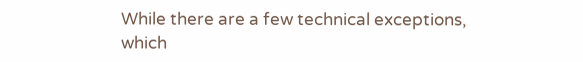While there are a few technical exceptions, which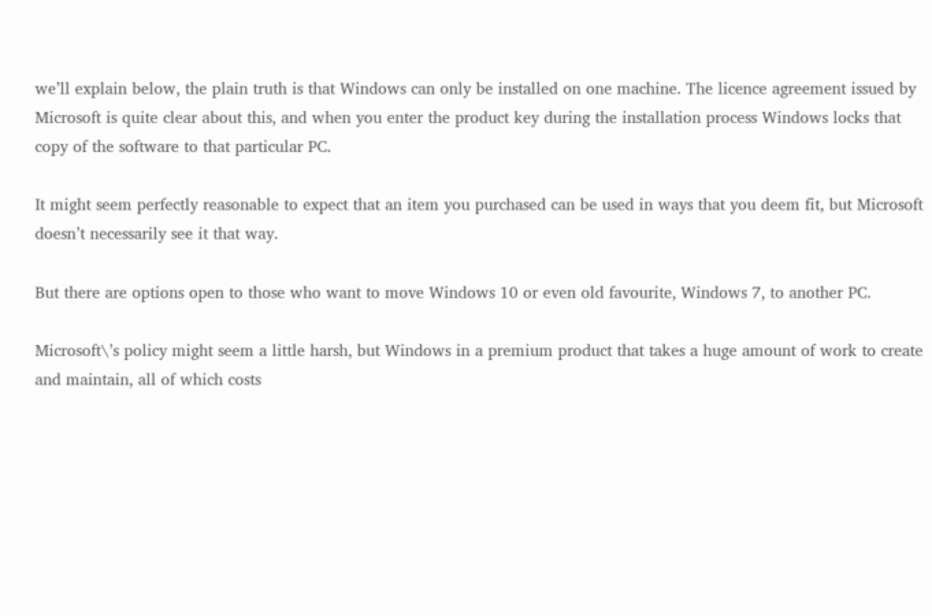we’ll explain below, the plain truth is that Windows can only be installed on one machine. The licence agreement issued by Microsoft is quite clear about this, and when you enter the product key during the installation process Windows locks that copy of the software to that particular PC.

It might seem perfectly reasonable to expect that an item you purchased can be used in ways that you deem fit, but Microsoft doesn’t necessarily see it that way.

But there are options open to those who want to move Windows 10 or even old favourite, Windows 7, to another PC.

Microsoft\’s policy might seem a little harsh, but Windows in a premium product that takes a huge amount of work to create and maintain, all of which costs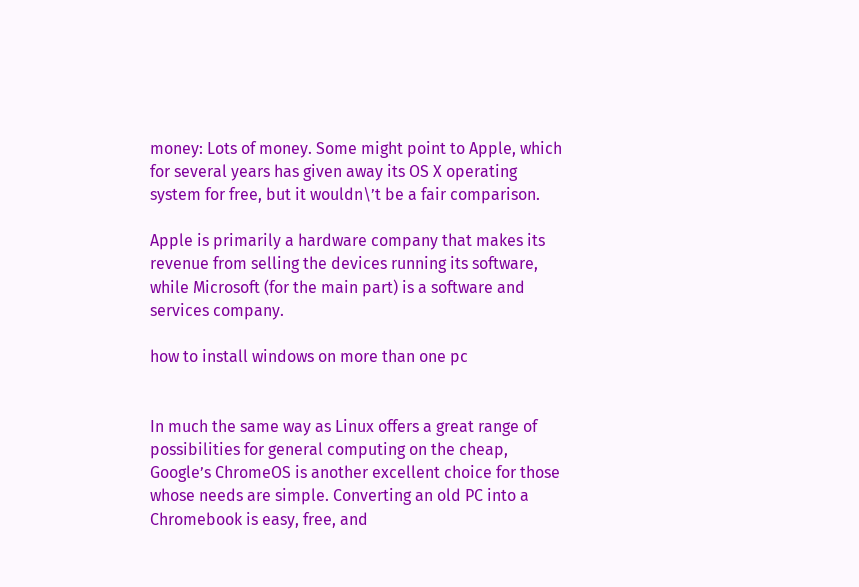money: Lots of money. Some might point to Apple, which for several years has given away its OS X operating system for free, but it wouldn\’t be a fair comparison.

Apple is primarily a hardware company that makes its revenue from selling the devices running its software, while Microsoft (for the main part) is a software and services company.

how to install windows on more than one pc


In much the same way as Linux offers a great range of possibilities for general computing on the cheap, Google’s ChromeOS is another excellent choice for those whose needs are simple. Converting an old PC into a Chromebook is easy, free, and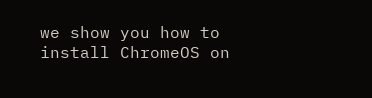we show you how to install ChromeOS on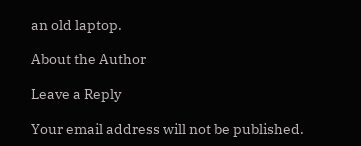an old laptop.

About the Author

Leave a Reply

Your email address will not be published.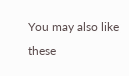You may also like these